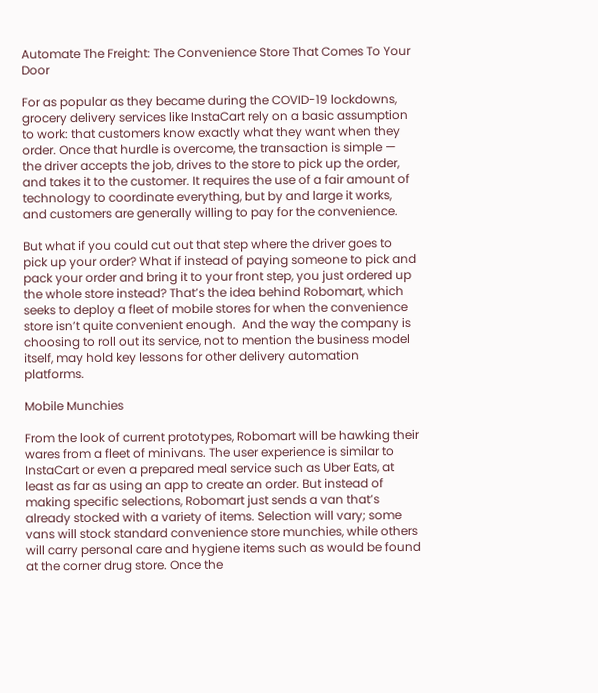Automate The Freight: The Convenience Store That Comes To Your Door

For as popular as they became during the COVID-19 lockdowns, grocery delivery services like InstaCart rely on a basic assumption to work: that customers know exactly what they want when they order. Once that hurdle is overcome, the transaction is simple — the driver accepts the job, drives to the store to pick up the order, and takes it to the customer. It requires the use of a fair amount of technology to coordinate everything, but by and large it works, and customers are generally willing to pay for the convenience.

But what if you could cut out that step where the driver goes to pick up your order? What if instead of paying someone to pick and pack your order and bring it to your front step, you just ordered up the whole store instead? That’s the idea behind Robomart, which seeks to deploy a fleet of mobile stores for when the convenience store isn’t quite convenient enough.  And the way the company is choosing to roll out its service, not to mention the business model itself, may hold key lessons for other delivery automation platforms.

Mobile Munchies

From the look of current prototypes, Robomart will be hawking their wares from a fleet of minivans. The user experience is similar to InstaCart or even a prepared meal service such as Uber Eats, at least as far as using an app to create an order. But instead of making specific selections, Robomart just sends a van that’s already stocked with a variety of items. Selection will vary; some vans will stock standard convenience store munchies, while others will carry personal care and hygiene items such as would be found at the corner drug store. Once the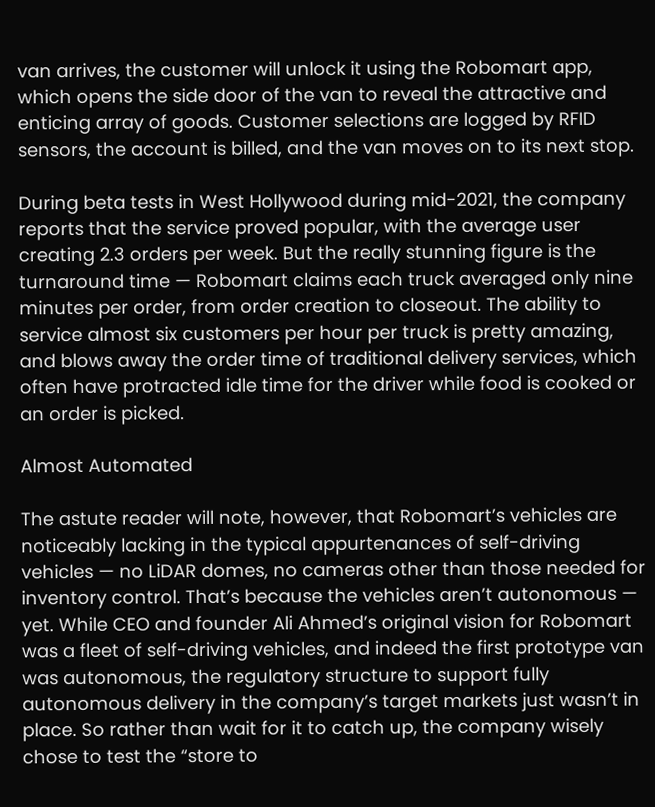van arrives, the customer will unlock it using the Robomart app, which opens the side door of the van to reveal the attractive and enticing array of goods. Customer selections are logged by RFID sensors, the account is billed, and the van moves on to its next stop.

During beta tests in West Hollywood during mid-2021, the company reports that the service proved popular, with the average user creating 2.3 orders per week. But the really stunning figure is the turnaround time — Robomart claims each truck averaged only nine minutes per order, from order creation to closeout. The ability to service almost six customers per hour per truck is pretty amazing, and blows away the order time of traditional delivery services, which often have protracted idle time for the driver while food is cooked or an order is picked.

Almost Automated

The astute reader will note, however, that Robomart’s vehicles are noticeably lacking in the typical appurtenances of self-driving vehicles — no LiDAR domes, no cameras other than those needed for inventory control. That’s because the vehicles aren’t autonomous — yet. While CEO and founder Ali Ahmed’s original vision for Robomart was a fleet of self-driving vehicles, and indeed the first prototype van was autonomous, the regulatory structure to support fully autonomous delivery in the company’s target markets just wasn’t in place. So rather than wait for it to catch up, the company wisely chose to test the “store to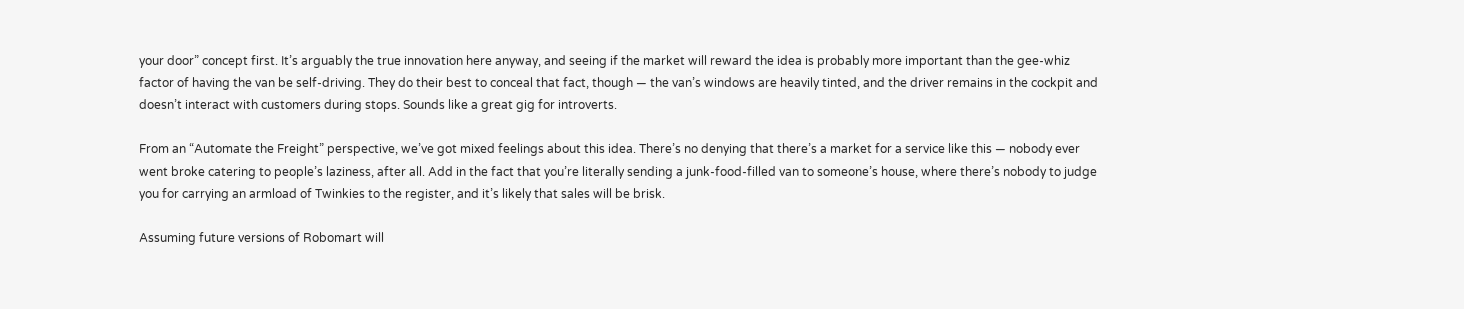your door” concept first. It’s arguably the true innovation here anyway, and seeing if the market will reward the idea is probably more important than the gee-whiz factor of having the van be self-driving. They do their best to conceal that fact, though — the van’s windows are heavily tinted, and the driver remains in the cockpit and doesn’t interact with customers during stops. Sounds like a great gig for introverts.

From an “Automate the Freight” perspective, we’ve got mixed feelings about this idea. There’s no denying that there’s a market for a service like this — nobody ever went broke catering to people’s laziness, after all. Add in the fact that you’re literally sending a junk-food-filled van to someone’s house, where there’s nobody to judge you for carrying an armload of Twinkies to the register, and it’s likely that sales will be brisk.

Assuming future versions of Robomart will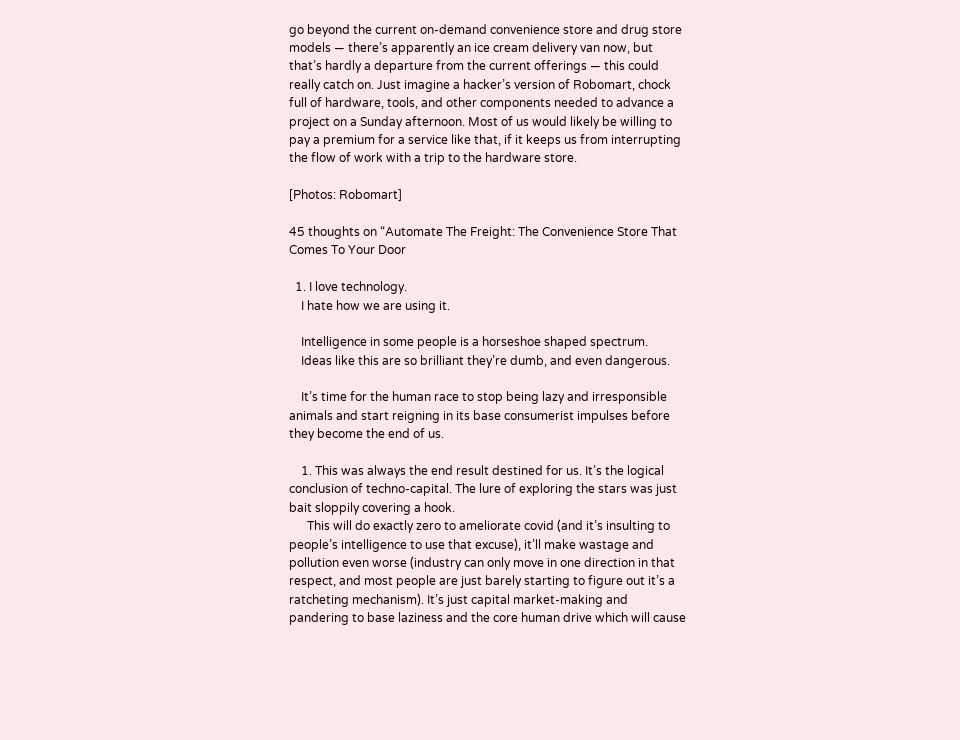go beyond the current on-demand convenience store and drug store models — there’s apparently an ice cream delivery van now, but that’s hardly a departure from the current offerings — this could really catch on. Just imagine a hacker’s version of Robomart, chock full of hardware, tools, and other components needed to advance a project on a Sunday afternoon. Most of us would likely be willing to pay a premium for a service like that, if it keeps us from interrupting the flow of work with a trip to the hardware store.

[Photos: Robomart]

45 thoughts on “Automate The Freight: The Convenience Store That Comes To Your Door

  1. I love technology.
    I hate how we are using it.

    Intelligence in some people is a horseshoe shaped spectrum.
    Ideas like this are so brilliant they’re dumb, and even dangerous.

    It’s time for the human race to stop being lazy and irresponsible animals and start reigning in its base consumerist impulses before they become the end of us.

    1. This was always the end result destined for us. It’s the logical conclusion of techno-capital. The lure of exploring the stars was just bait sloppily covering a hook.
      This will do exactly zero to ameliorate covid (and it’s insulting to people’s intelligence to use that excuse), it’ll make wastage and pollution even worse (industry can only move in one direction in that respect, and most people are just barely starting to figure out it’s a ratcheting mechanism). It’s just capital market-making and pandering to base laziness and the core human drive which will cause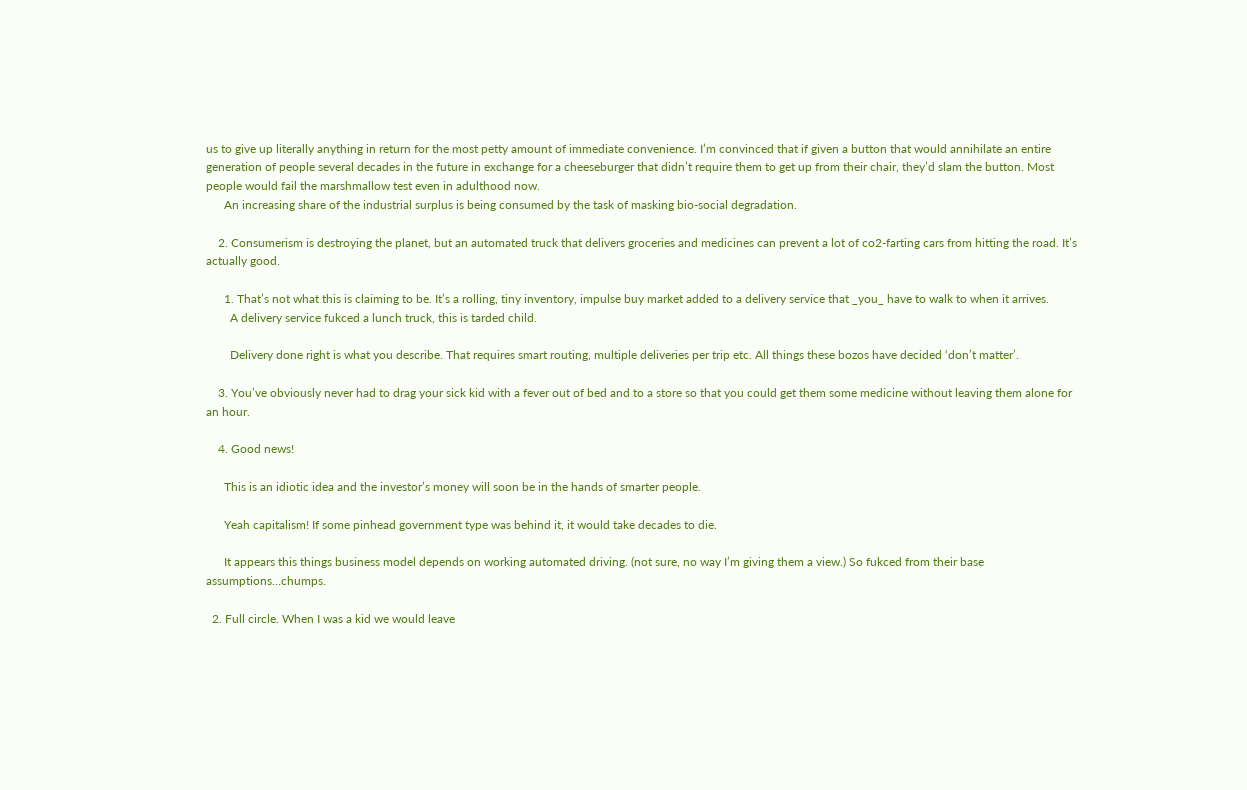us to give up literally anything in return for the most petty amount of immediate convenience. I’m convinced that if given a button that would annihilate an entire generation of people several decades in the future in exchange for a cheeseburger that didn’t require them to get up from their chair, they’d slam the button. Most people would fail the marshmallow test even in adulthood now.
      An increasing share of the industrial surplus is being consumed by the task of masking bio-social degradation.

    2. Consumerism is destroying the planet, but an automated truck that delivers groceries and medicines can prevent a lot of co2-farting cars from hitting the road. It’s actually good.

      1. That’s not what this is claiming to be. It’s a rolling, tiny inventory, impulse buy market added to a delivery service that _you_ have to walk to when it arrives.
        A delivery service fukced a lunch truck, this is tarded child.

        Delivery done right is what you describe. That requires smart routing, multiple deliveries per trip etc. All things these bozos have decided ‘don’t matter’.

    3. You’ve obviously never had to drag your sick kid with a fever out of bed and to a store so that you could get them some medicine without leaving them alone for an hour.

    4. Good news!

      This is an idiotic idea and the investor’s money will soon be in the hands of smarter people.

      Yeah capitalism! If some pinhead government type was behind it, it would take decades to die.

      It appears this things business model depends on working automated driving. (not sure, no way I’m giving them a view.) So fukced from their base assumptions…chumps.

  2. Full circle. When I was a kid we would leave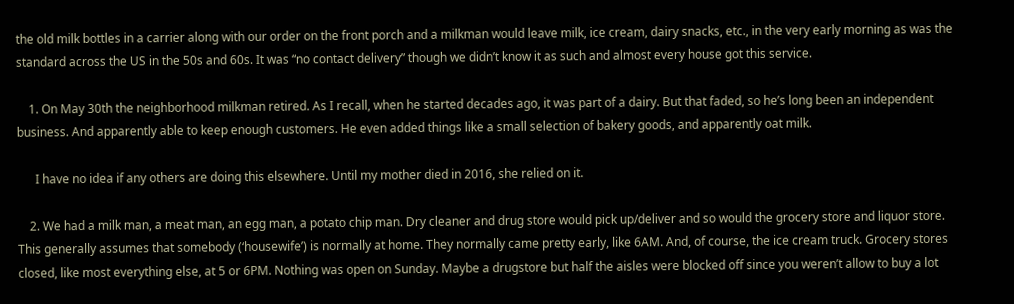the old milk bottles in a carrier along with our order on the front porch and a milkman would leave milk, ice cream, dairy snacks, etc., in the very early morning as was the standard across the US in the 50s and 60s. It was “no contact delivery” though we didn’t know it as such and almost every house got this service.

    1. On May 30th the neighborhood milkman retired. As I recall, when he started decades ago, it was part of a dairy. But that faded, so he’s long been an independent business. And apparently able to keep enough customers. He even added things like a small selection of bakery goods, and apparently oat milk.

      I have no idea if any others are doing this elsewhere. Until my mother died in 2016, she relied on it.

    2. We had a milk man, a meat man, an egg man, a potato chip man. Dry cleaner and drug store would pick up/deliver and so would the grocery store and liquor store. This generally assumes that somebody (‘housewife’) is normally at home. They normally came pretty early, like 6AM. And, of course, the ice cream truck. Grocery stores closed, like most everything else, at 5 or 6PM. Nothing was open on Sunday. Maybe a drugstore but half the aisles were blocked off since you weren’t allow to buy a lot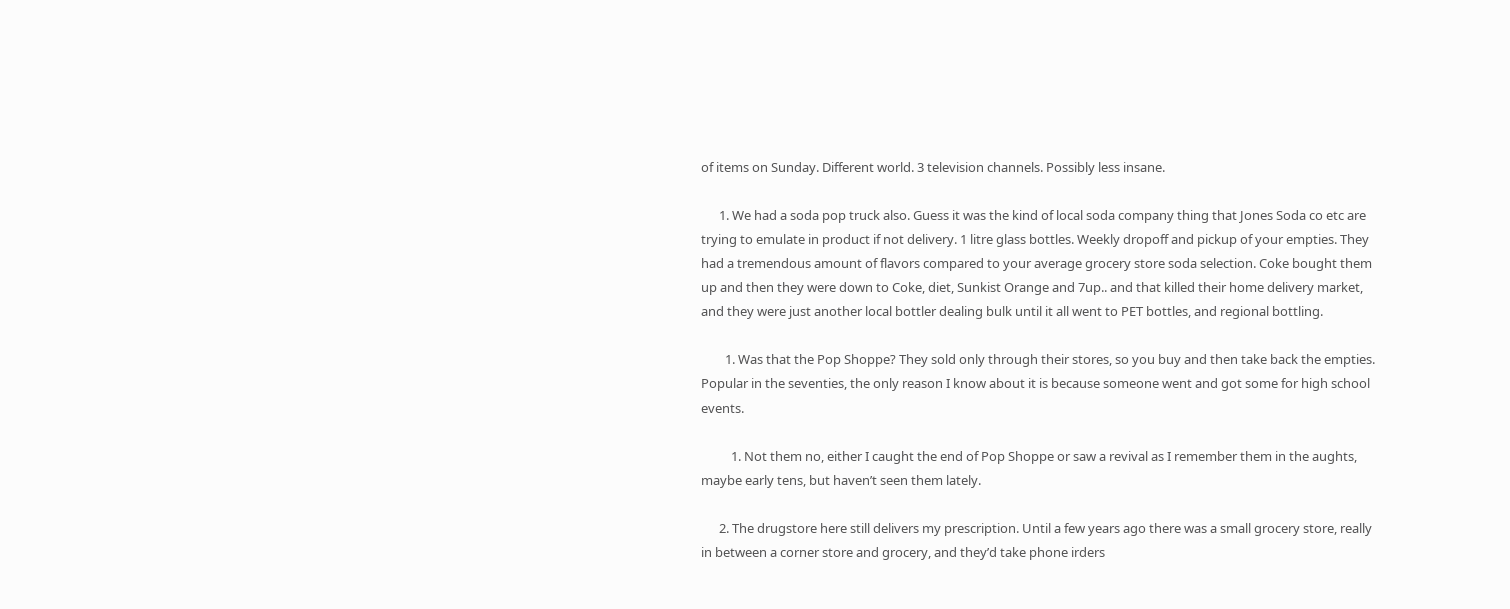of items on Sunday. Different world. 3 television channels. Possibly less insane.

      1. We had a soda pop truck also. Guess it was the kind of local soda company thing that Jones Soda co etc are trying to emulate in product if not delivery. 1 litre glass bottles. Weekly dropoff and pickup of your empties. They had a tremendous amount of flavors compared to your average grocery store soda selection. Coke bought them up and then they were down to Coke, diet, Sunkist Orange and 7up.. and that killed their home delivery market, and they were just another local bottler dealing bulk until it all went to PET bottles, and regional bottling.

        1. Was that the Pop Shoppe? They sold only through their stores, so you buy and then take back the empties. Popular in the seventies, the only reason I know about it is because someone went and got some for high school events.

          1. Not them no, either I caught the end of Pop Shoppe or saw a revival as I remember them in the aughts, maybe early tens, but haven’t seen them lately.

      2. The drugstore here still delivers my prescription. Until a few years ago there was a small grocery store, really in between a corner store and grocery, and they’d take phone irders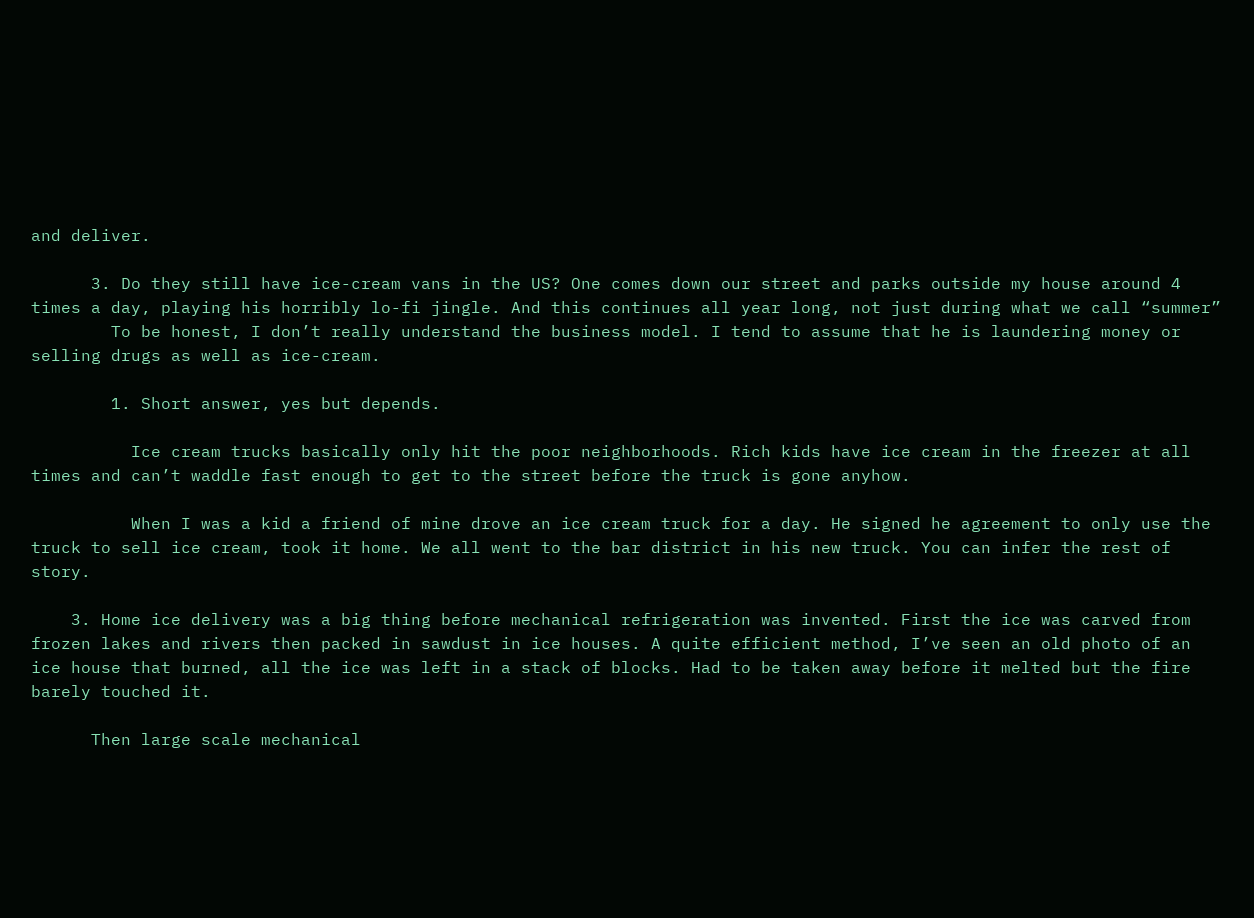and deliver.

      3. Do they still have ice-cream vans in the US? One comes down our street and parks outside my house around 4 times a day, playing his horribly lo-fi jingle. And this continues all year long, not just during what we call “summer”
        To be honest, I don’t really understand the business model. I tend to assume that he is laundering money or selling drugs as well as ice-cream.

        1. Short answer, yes but depends.

          Ice cream trucks basically only hit the poor neighborhoods. Rich kids have ice cream in the freezer at all times and can’t waddle fast enough to get to the street before the truck is gone anyhow.

          When I was a kid a friend of mine drove an ice cream truck for a day. He signed he agreement to only use the truck to sell ice cream, took it home. We all went to the bar district in his new truck. You can infer the rest of story.

    3. Home ice delivery was a big thing before mechanical refrigeration was invented. First the ice was carved from frozen lakes and rivers then packed in sawdust in ice houses. A quite efficient method, I’ve seen an old photo of an ice house that burned, all the ice was left in a stack of blocks. Had to be taken away before it melted but the fire barely touched it.

      Then large scale mechanical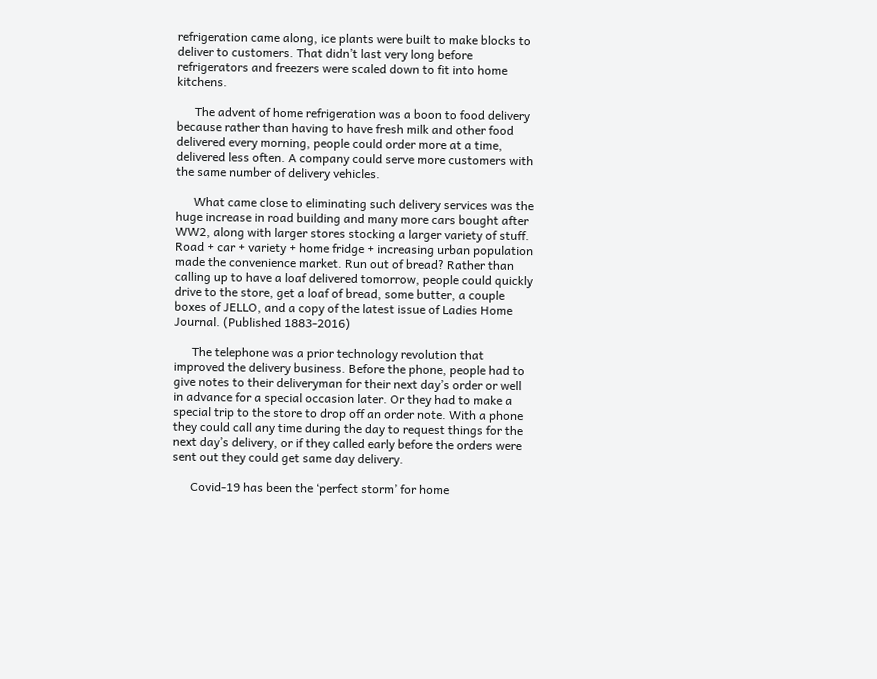refrigeration came along, ice plants were built to make blocks to deliver to customers. That didn’t last very long before refrigerators and freezers were scaled down to fit into home kitchens.

      The advent of home refrigeration was a boon to food delivery because rather than having to have fresh milk and other food delivered every morning, people could order more at a time, delivered less often. A company could serve more customers with the same number of delivery vehicles.

      What came close to eliminating such delivery services was the huge increase in road building and many more cars bought after WW2, along with larger stores stocking a larger variety of stuff. Road + car + variety + home fridge + increasing urban population made the convenience market. Run out of bread? Rather than calling up to have a loaf delivered tomorrow, people could quickly drive to the store, get a loaf of bread, some butter, a couple boxes of JELLO, and a copy of the latest issue of Ladies Home Journal. (Published 1883-2016)

      The telephone was a prior technology revolution that improved the delivery business. Before the phone, people had to give notes to their deliveryman for their next day’s order or well in advance for a special occasion later. Or they had to make a special trip to the store to drop off an order note. With a phone they could call any time during the day to request things for the next day’s delivery, or if they called early before the orders were sent out they could get same day delivery.

      Covid-19 has been the ‘perfect storm’ for home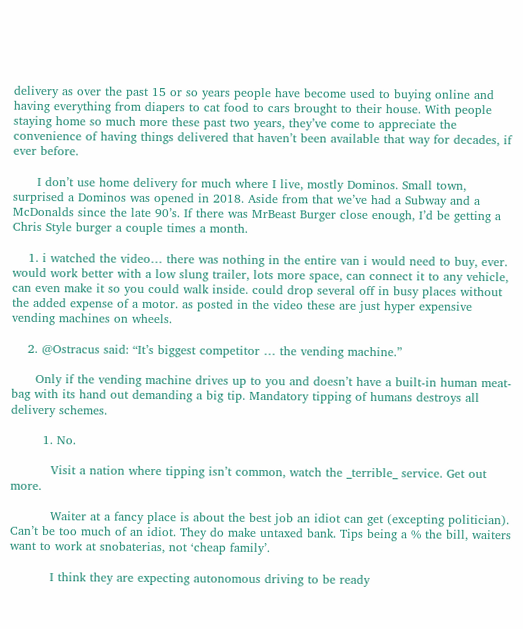delivery as over the past 15 or so years people have become used to buying online and having everything from diapers to cat food to cars brought to their house. With people staying home so much more these past two years, they’ve come to appreciate the convenience of having things delivered that haven’t been available that way for decades, if ever before.

      I don’t use home delivery for much where I live, mostly Dominos. Small town, surprised a Dominos was opened in 2018. Aside from that we’ve had a Subway and a McDonalds since the late 90’s. If there was MrBeast Burger close enough, I’d be getting a Chris Style burger a couple times a month.

    1. i watched the video… there was nothing in the entire van i would need to buy, ever. would work better with a low slung trailer, lots more space, can connect it to any vehicle, can even make it so you could walk inside. could drop several off in busy places without the added expense of a motor. as posted in the video these are just hyper expensive vending machines on wheels.

    2. @Ostracus said: “It’s biggest competitor … the vending machine.”

      Only if the vending machine drives up to you and doesn’t have a built-in human meat-bag with its hand out demanding a big tip. Mandatory tipping of humans destroys all delivery schemes.

        1. No.

          Visit a nation where tipping isn’t common, watch the _terrible_ service. Get out more.

          Waiter at a fancy place is about the best job an idiot can get (excepting politician). Can’t be too much of an idiot. They do make untaxed bank. Tips being a % the bill, waiters want to work at snobaterias, not ‘cheap family’.

          I think they are expecting autonomous driving to be ready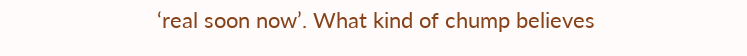‘real soon now’. What kind of chump believes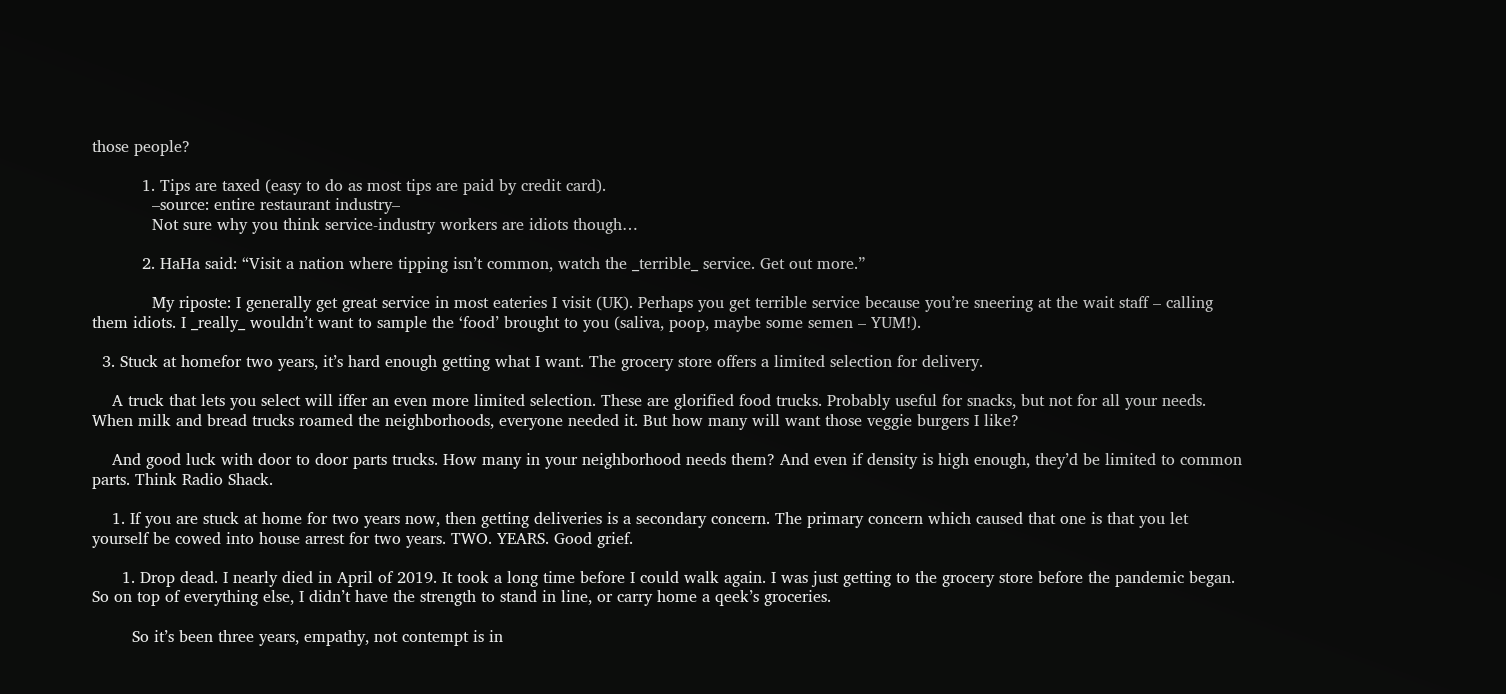those people?

          1. Tips are taxed (easy to do as most tips are paid by credit card).
            –source: entire restaurant industry–
            Not sure why you think service-industry workers are idiots though…

          2. HaHa said: “Visit a nation where tipping isn’t common, watch the _terrible_ service. Get out more.”

            My riposte: I generally get great service in most eateries I visit (UK). Perhaps you get terrible service because you’re sneering at the wait staff – calling them idiots. I _really_ wouldn’t want to sample the ‘food’ brought to you (saliva, poop, maybe some semen – YUM!).

  3. Stuck at homefor two years, it’s hard enough getting what I want. The grocery store offers a limited selection for delivery.

    A truck that lets you select will iffer an even more limited selection. These are glorified food trucks. Probably useful for snacks, but not for all your needs. When milk and bread trucks roamed the neighborhoods, everyone needed it. But how many will want those veggie burgers I like?

    And good luck with door to door parts trucks. How many in your neighborhood needs them? And even if density is high enough, they’d be limited to common parts. Think Radio Shack.

    1. If you are stuck at home for two years now, then getting deliveries is a secondary concern. The primary concern which caused that one is that you let yourself be cowed into house arrest for two years. TWO. YEARS. Good grief.

      1. Drop dead. I nearly died in April of 2019. It took a long time before I could walk again. I was just getting to the grocery store before the pandemic began. So on top of everything else, I didn’t have the strength to stand in line, or carry home a qeek’s groceries.

        So it’s been three years, empathy, not contempt is in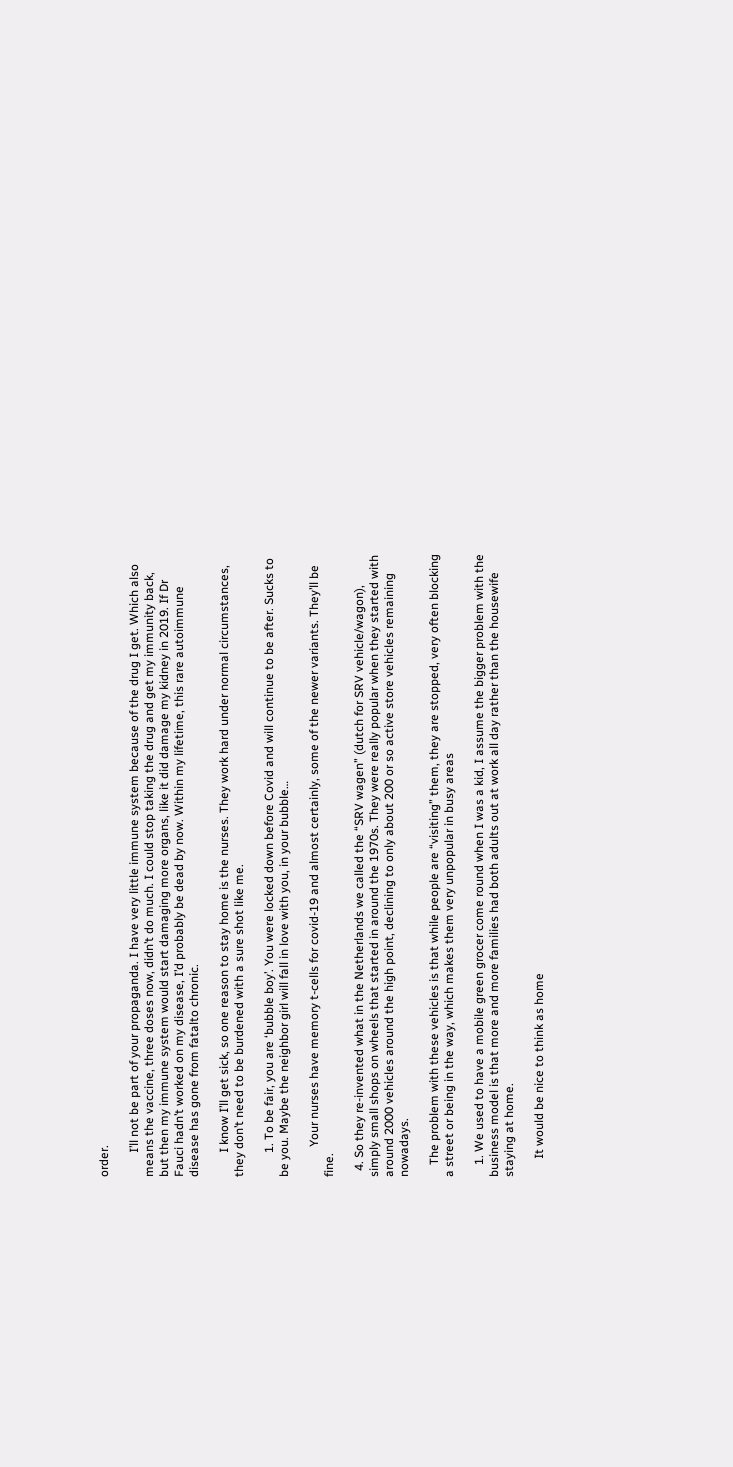order.

        I’ll not be part of your propaganda. I have very little immune system because of the drug I get. Which also means the vaccine, three doses now, didn’t do much. I could stop taking the drug and get my immunity back, but then my immune system would start damaging more organs, like it did damage my kidney in 2019. If Dr Fauci hadn’t worked on my disease, I’d probably be dead by now. Within my lifetime, this rare autoimmune disease has gone from fatalto chronic.

        I know I’ll get sick, so one reason to stay home is the nurses. They work hard under normal circumstances, they don’t need to be burdened with a sure shot like me.

        1. To be fair, you are ‘bubble boy’. You were locked down before Covid and will continue to be after. Sucks to be you. Maybe the neighbor girl will fall in love with you, in your bubble…

          Your nurses have memory t-cells for covid-19 and almost certainly, some of the newer variants. They’ll be fine.

  4. So they re-invented what in the Netherlands we called the “SRV wagen” (dutch for SRV vehicle/wagon), simply small shops on wheels that started in around the 1970s. They were really popular when they started with around 2000 vehicles around the high point, declining to only about 200 or so active store vehicles remaining nowadays.

    The problem with these vehicles is that while people are “visiting” them, they are stopped, very often blocking a street or being in the way, which makes them very unpopular in busy areas

    1. We used to have a mobile green grocer come round when I was a kid, I assume the bigger problem with the business model is that more and more families had both adults out at work all day rather than the housewife staying at home.

      It would be nice to think as home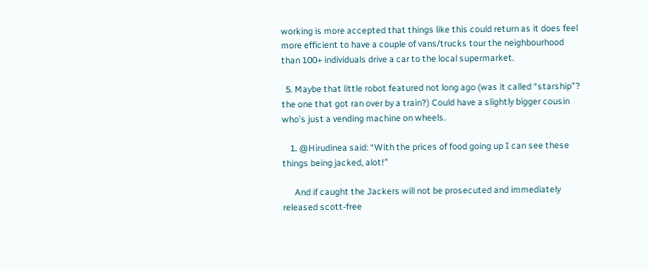working is more accepted that things like this could return as it does feel more efficient to have a couple of vans/trucks tour the neighbourhood than 100+ individuals drive a car to the local supermarket.

  5. Maybe that little robot featured not long ago (was it called “starship”? the one that got ran over by a train?) Could have a slightly bigger cousin who’s just a vending machine on wheels.

    1. @Hirudinea said: “With the prices of food going up I can see these things being jacked, alot!”

      And if caught the Jackers will not be prosecuted and immediately released scott-free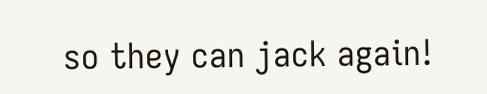so they can jack again!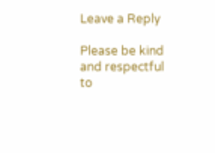Leave a Reply

Please be kind and respectful to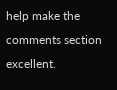help make the comments section excellent.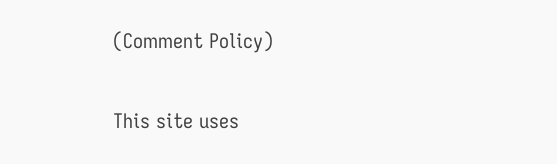(Comment Policy)

This site uses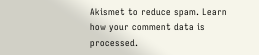Akismet to reduce spam. Learn how your comment data is processed.